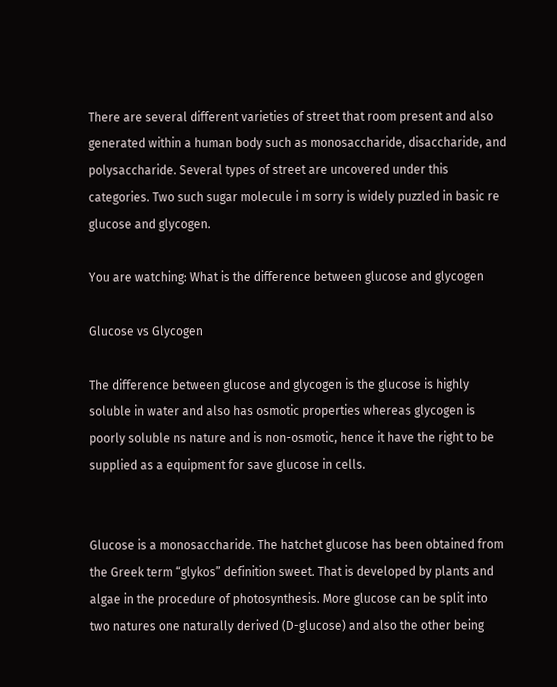There are several different varieties of street that room present and also generated within a human body such as monosaccharide, disaccharide, and polysaccharide. Several types of street are uncovered under this categories. Two such sugar molecule i m sorry is widely puzzled in basic re glucose and glycogen.

You are watching: What is the difference between glucose and glycogen

Glucose vs Glycogen

The difference between glucose and glycogen is the glucose is highly soluble in water and also has osmotic properties whereas glycogen is poorly soluble ns nature and is non-osmotic, hence it have the right to be supplied as a equipment for save glucose in cells.


Glucose is a monosaccharide. The hatchet glucose has been obtained from the Greek term “glykos” definition sweet. That is developed by plants and algae in the procedure of photosynthesis. More glucose can be split into two natures one naturally derived (D-glucose) and also the other being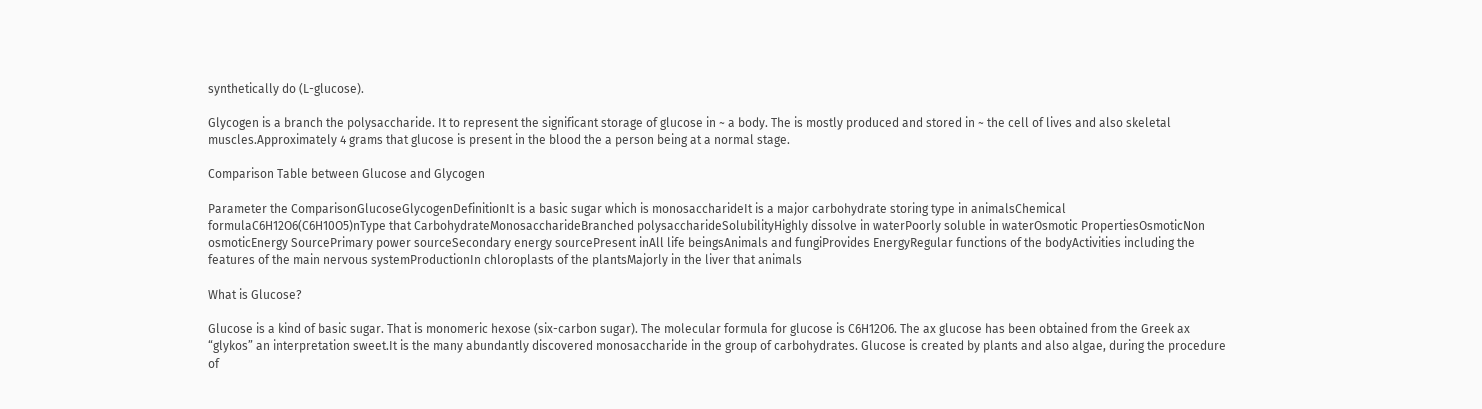synthetically do (L-glucose).

Glycogen is a branch the polysaccharide. It to represent the significant storage of glucose in ~ a body. The is mostly produced and stored in ~ the cell of lives and also skeletal muscles.Approximately 4 grams that glucose is present in the blood the a person being at a normal stage.

Comparison Table between Glucose and Glycogen

Parameter the ComparisonGlucoseGlycogenDefinitionIt is a basic sugar which is monosaccharideIt is a major carbohydrate storing type in animalsChemical formulaC6H12O6(C6H10O5)nType that CarbohydrateMonosaccharideBranched polysaccharideSolubilityHighly dissolve in waterPoorly soluble in waterOsmotic PropertiesOsmoticNon osmoticEnergy SourcePrimary power sourceSecondary energy sourcePresent inAll life beingsAnimals and fungiProvides EnergyRegular functions of the bodyActivities including the features of the main nervous systemProductionIn chloroplasts of the plantsMajorly in the liver that animals

What is Glucose?

Glucose is a kind of basic sugar. That is monomeric hexose (six-carbon sugar). The molecular formula for glucose is C6H12O6. The ax glucose has been obtained from the Greek ax “glykos” an interpretation sweet.It is the many abundantly discovered monosaccharide in the group of carbohydrates. Glucose is created by plants and also algae, during the procedure of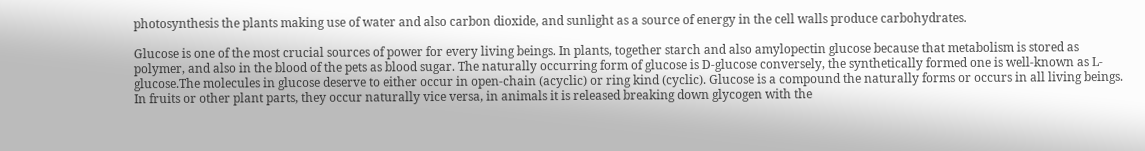photosynthesis the plants making use of water and also carbon dioxide, and sunlight as a source of energy in the cell walls produce carbohydrates.

Glucose is one of the most crucial sources of power for every living beings. In plants, together starch and also amylopectin glucose because that metabolism is stored as polymer, and also in the blood of the pets as blood sugar. The naturally occurring form of glucose is D-glucose conversely, the synthetically formed one is well-known as L-glucose.The molecules in glucose deserve to either occur in open-chain (acyclic) or ring kind (cyclic). Glucose is a compound the naturally forms or occurs in all living beings. In fruits or other plant parts, they occur naturally vice versa, in animals it is released breaking down glycogen with the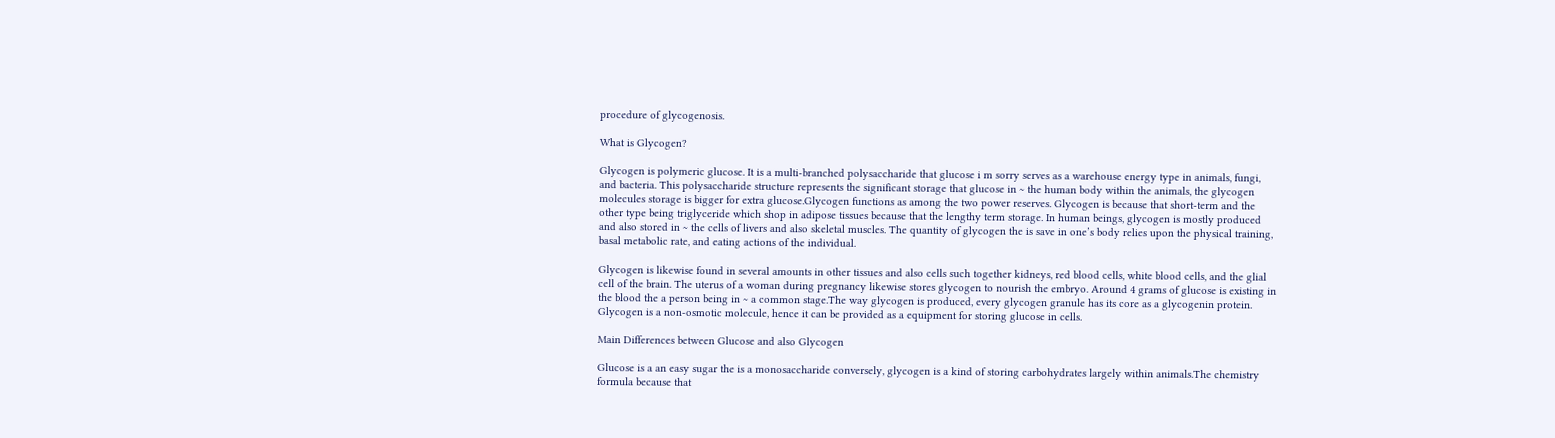procedure of glycogenosis.

What is Glycogen?

Glycogen is polymeric glucose. It is a multi-branched polysaccharide that glucose i m sorry serves as a warehouse energy type in animals, fungi, and bacteria. This polysaccharide structure represents the significant storage that glucose in ~ the human body within the animals, the glycogen molecules storage is bigger for extra glucose.Glycogen functions as among the two power reserves. Glycogen is because that short-term and the other type being triglyceride which shop in adipose tissues because that the lengthy term storage. In human beings, glycogen is mostly produced and also stored in ~ the cells of livers and also skeletal muscles. The quantity of glycogen the is save in one’s body relies upon the physical training, basal metabolic rate, and eating actions of the individual.

Glycogen is likewise found in several amounts in other tissues and also cells such together kidneys, red blood cells, white blood cells, and the glial cell of the brain. The uterus of a woman during pregnancy likewise stores glycogen to nourish the embryo. Around 4 grams of glucose is existing in the blood the a person being in ~ a common stage.The way glycogen is produced, every glycogen granule has its core as a glycogenin protein. Glycogen is a non-osmotic molecule, hence it can be provided as a equipment for storing glucose in cells.

Main Differences between Glucose and also Glycogen

Glucose is a an easy sugar the is a monosaccharide conversely, glycogen is a kind of storing carbohydrates largely within animals.The chemistry formula because that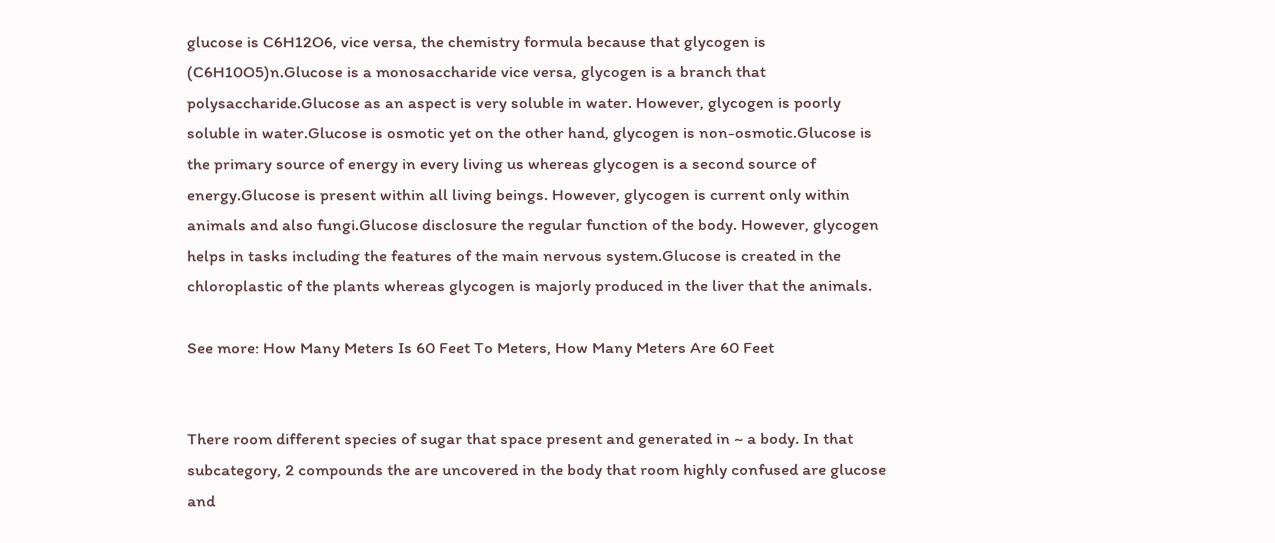glucose is C6H12O6, vice versa, the chemistry formula because that glycogen is (C6H10O5)n.Glucose is a monosaccharide vice versa, glycogen is a branch that polysaccharide.Glucose as an aspect is very soluble in water. However, glycogen is poorly soluble in water.Glucose is osmotic yet on the other hand, glycogen is non-osmotic.Glucose is the primary source of energy in every living us whereas glycogen is a second source of energy.Glucose is present within all living beings. However, glycogen is current only within animals and also fungi.Glucose disclosure the regular function of the body. However, glycogen helps in tasks including the features of the main nervous system.Glucose is created in the chloroplastic of the plants whereas glycogen is majorly produced in the liver that the animals.

See more: How Many Meters Is 60 Feet To Meters, How Many Meters Are 60 Feet


There room different species of sugar that space present and generated in ~ a body. In that subcategory, 2 compounds the are uncovered in the body that room highly confused are glucose and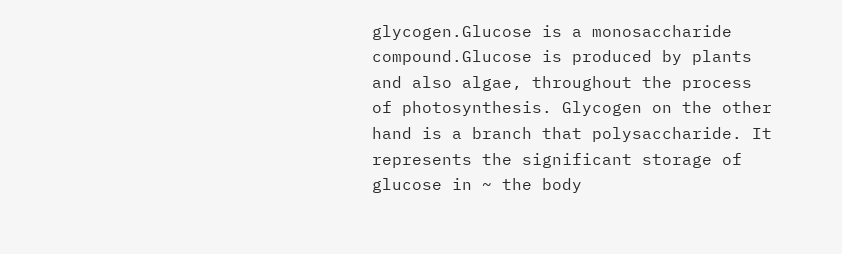glycogen.Glucose is a monosaccharide compound.Glucose is produced by plants and also algae, throughout the process of photosynthesis. Glycogen on the other hand is a branch that polysaccharide. It represents the significant storage of glucose in ~ the body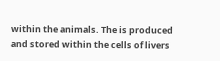within the animals. The is produced and stored within the cells of livers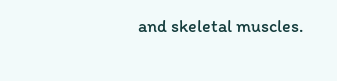and skeletal muscles.